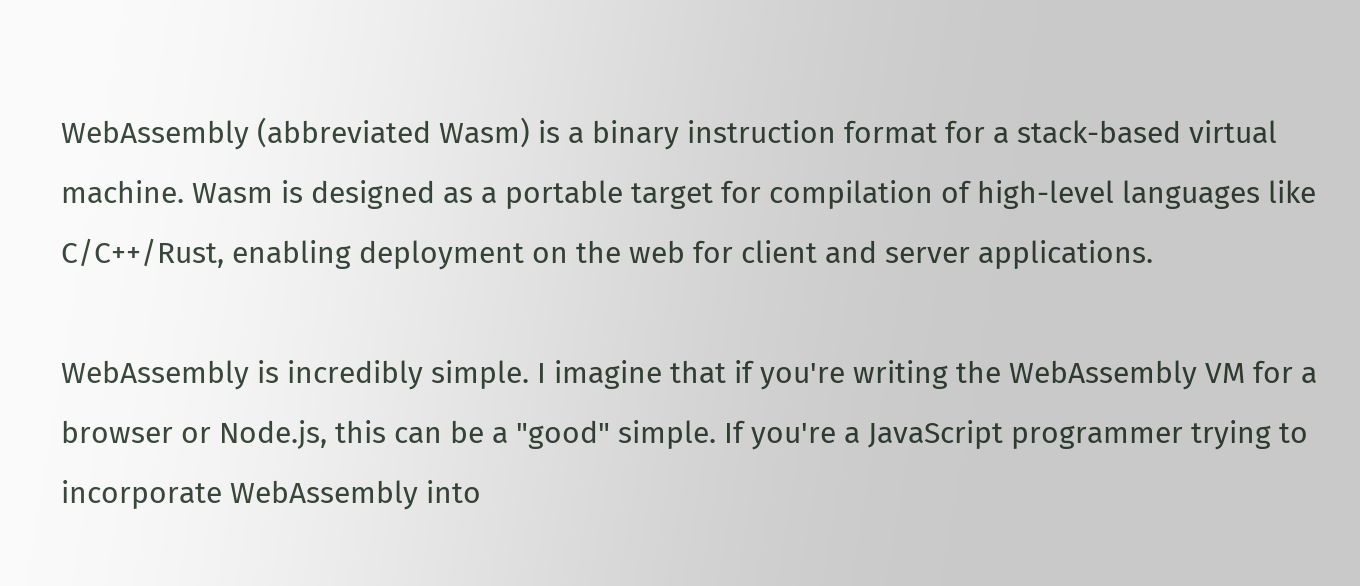WebAssembly (abbreviated Wasm) is a binary instruction format for a stack-based virtual machine. Wasm is designed as a portable target for compilation of high-level languages like C/C++/Rust, enabling deployment on the web for client and server applications.

WebAssembly is incredibly simple. I imagine that if you're writing the WebAssembly VM for a browser or Node.js, this can be a "good" simple. If you're a JavaScript programmer trying to incorporate WebAssembly into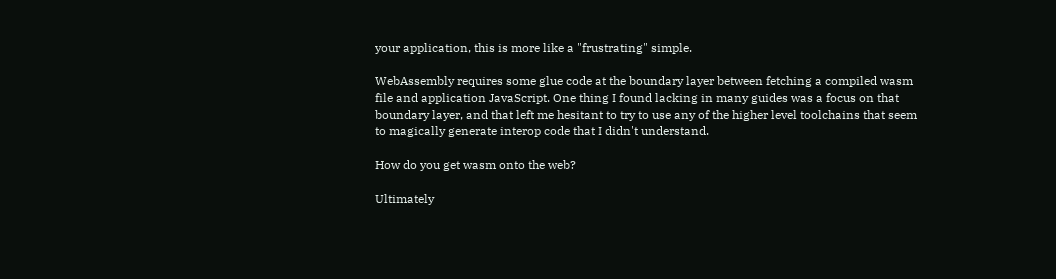your application, this is more like a "frustrating" simple.

WebAssembly requires some glue code at the boundary layer between fetching a compiled wasm file and application JavaScript. One thing I found lacking in many guides was a focus on that boundary layer, and that left me hesitant to try to use any of the higher level toolchains that seem to magically generate interop code that I didn't understand.

How do you get wasm onto the web?

Ultimately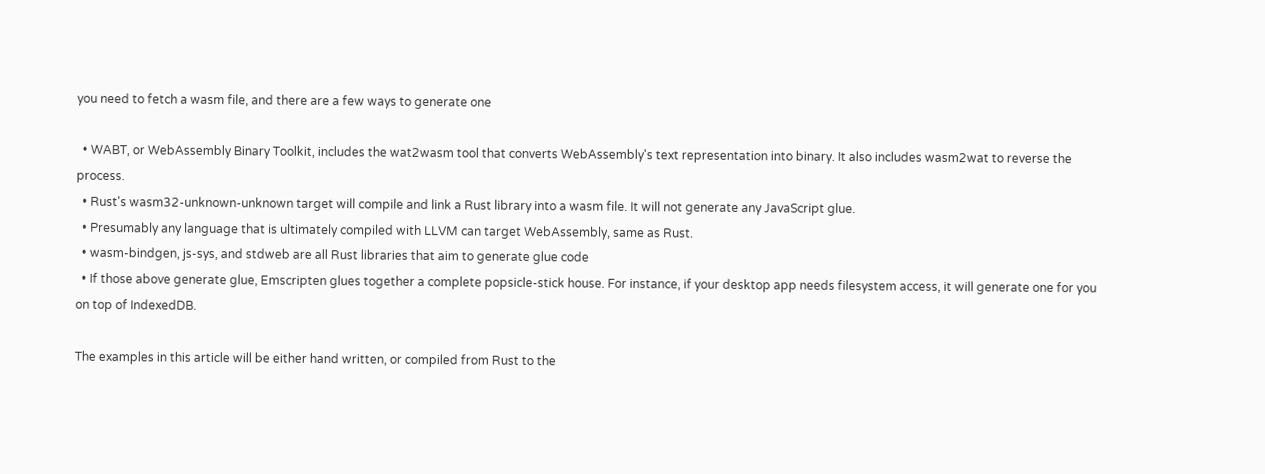you need to fetch a wasm file, and there are a few ways to generate one

  • WABT, or WebAssembly Binary Toolkit, includes the wat2wasm tool that converts WebAssembly's text representation into binary. It also includes wasm2wat to reverse the process.
  • Rust's wasm32-unknown-unknown target will compile and link a Rust library into a wasm file. It will not generate any JavaScript glue.
  • Presumably any language that is ultimately compiled with LLVM can target WebAssembly, same as Rust.
  • wasm-bindgen, js-sys, and stdweb are all Rust libraries that aim to generate glue code
  • If those above generate glue, Emscripten glues together a complete popsicle-stick house. For instance, if your desktop app needs filesystem access, it will generate one for you on top of IndexedDB.

The examples in this article will be either hand written, or compiled from Rust to the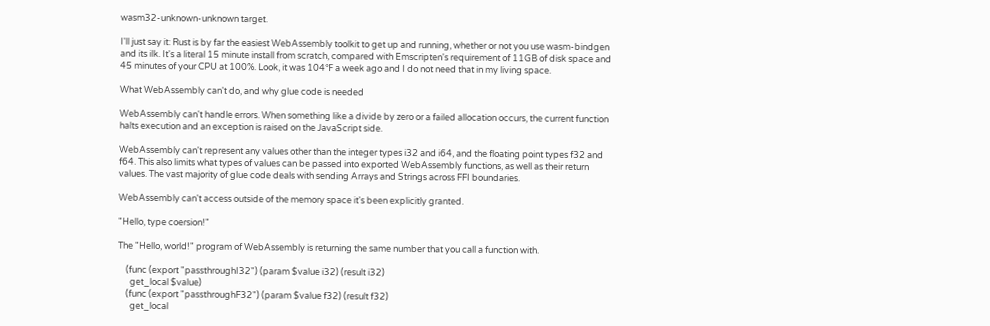wasm32-unknown-unknown target.

I'll just say it: Rust is by far the easiest WebAssembly toolkit to get up and running, whether or not you use wasm-bindgen and its ilk. It's a literal 15 minute install from scratch, compared with Emscripten's requirement of 11GB of disk space and 45 minutes of your CPU at 100%. Look, it was 104℉ a week ago and I do not need that in my living space.

What WebAssembly can't do, and why glue code is needed

WebAssembly can't handle errors. When something like a divide by zero or a failed allocation occurs, the current function halts execution and an exception is raised on the JavaScript side.

WebAssembly can't represent any values other than the integer types i32 and i64, and the floating point types f32 and f64. This also limits what types of values can be passed into exported WebAssembly functions, as well as their return values. The vast majority of glue code deals with sending Arrays and Strings across FFI boundaries.

WebAssembly can't access outside of the memory space it's been explicitly granted.

"Hello, type coersion!"

The "Hello, world!" program of WebAssembly is returning the same number that you call a function with.

    (func (export "passthroughI32") (param $value i32) (result i32)
      get_local $value)
    (func (export "passthroughF32") (param $value f32) (result f32)
      get_local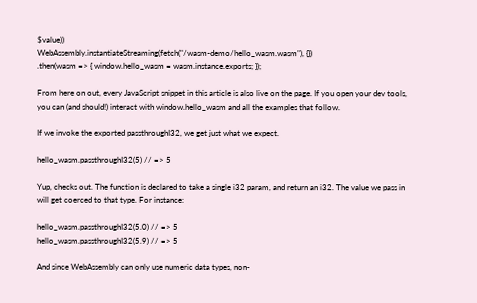$value))
WebAssembly.instantiateStreaming(fetch("/wasm-demo/hello_wasm.wasm"), {})
.then(wasm => { window.hello_wasm = wasm.instance.exports; });

From here on out, every JavaScript snippet in this article is also live on the page. If you open your dev tools, you can (and should!) interact with window.hello_wasm and all the examples that follow.

If we invoke the exported passthroughI32, we get just what we expect.

hello_wasm.passthroughI32(5) // => 5

Yup, checks out. The function is declared to take a single i32 param, and return an i32. The value we pass in will get coerced to that type. For instance:

hello_wasm.passthroughI32(5.0) // => 5
hello_wasm.passthroughI32(5.9) // => 5

And since WebAssembly can only use numeric data types, non-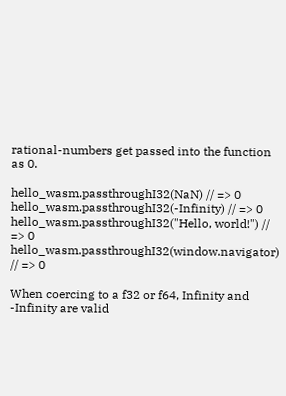rational-numbers get passed into the function as 0.

hello_wasm.passthroughI32(NaN) // => 0
hello_wasm.passthroughI32(-Infinity) // => 0
hello_wasm.passthroughI32("Hello, world!") // => 0
hello_wasm.passthroughI32(window.navigator) // => 0

When coercing to a f32 or f64, Infinity and -Infinity are valid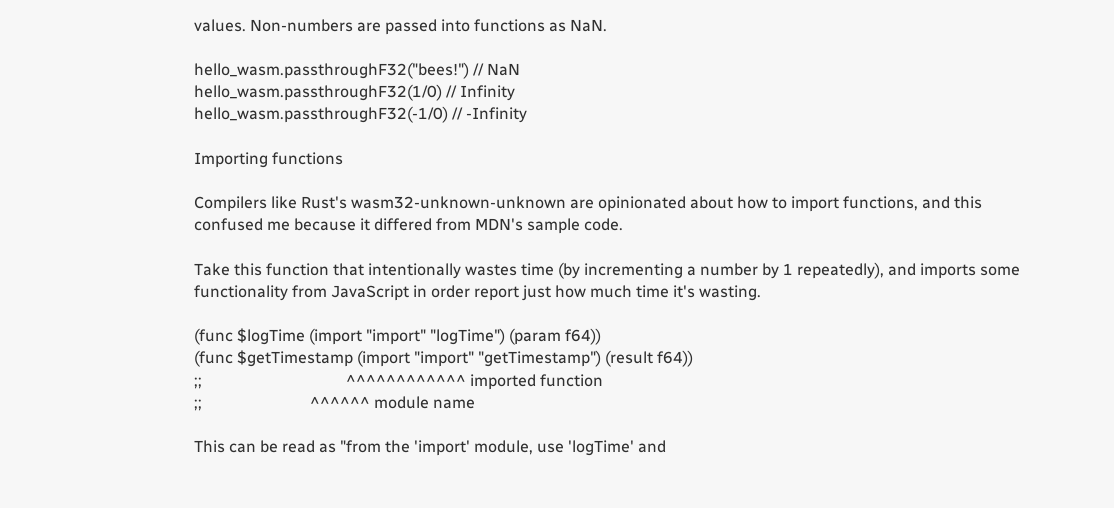values. Non-numbers are passed into functions as NaN.

hello_wasm.passthroughF32("bees!") // NaN
hello_wasm.passthroughF32(1/0) // Infinity
hello_wasm.passthroughF32(-1/0) // -Infinity

Importing functions

Compilers like Rust's wasm32-unknown-unknown are opinionated about how to import functions, and this confused me because it differed from MDN's sample code.

Take this function that intentionally wastes time (by incrementing a number by 1 repeatedly), and imports some functionality from JavaScript in order report just how much time it's wasting.

(func $logTime (import "import" "logTime") (param f64))
(func $getTimestamp (import "import" "getTimestamp") (result f64))
;;                                    ^^^^^^^^^^^^ imported function
;;                           ^^^^^^ module name

This can be read as "from the 'import' module, use 'logTime' and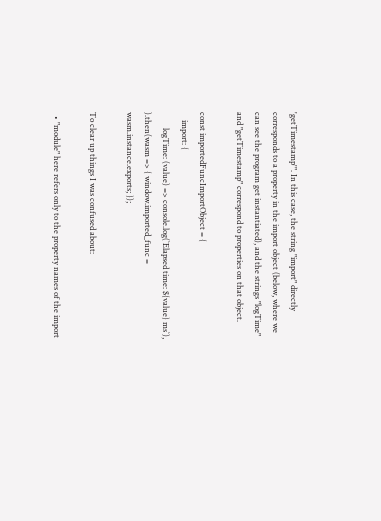'getTimestamp'". In this case, the string "import" directly corresponds to a property in the import object (below, where we can see the program get instantiated), and the strings "logTime" and "getTimestamp" correspond to properties on that object.

const importedFuncImportObject = {
    import: {
        logTime: (value) => console.log(`Elapsed time: ${value} ms`),
).then(wasm => { window.imported_func = wasm.instance.exports; });

To clear up things I was confused about:

  • "module" here refers only to the property names of the import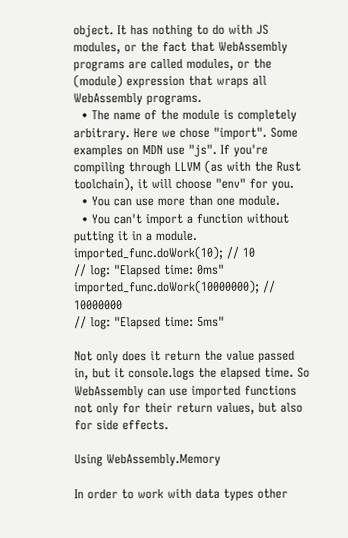object. It has nothing to do with JS modules, or the fact that WebAssembly programs are called modules, or the (module) expression that wraps all WebAssembly programs.
  • The name of the module is completely arbitrary. Here we chose "import". Some examples on MDN use "js". If you're compiling through LLVM (as with the Rust toolchain), it will choose "env" for you.
  • You can use more than one module.
  • You can't import a function without putting it in a module.
imported_func.doWork(10); // 10
// log: "Elapsed time: 0ms"
imported_func.doWork(10000000); // 10000000
// log: "Elapsed time: 5ms"

Not only does it return the value passed in, but it console.logs the elapsed time. So WebAssembly can use imported functions not only for their return values, but also for side effects.

Using WebAssembly.Memory

In order to work with data types other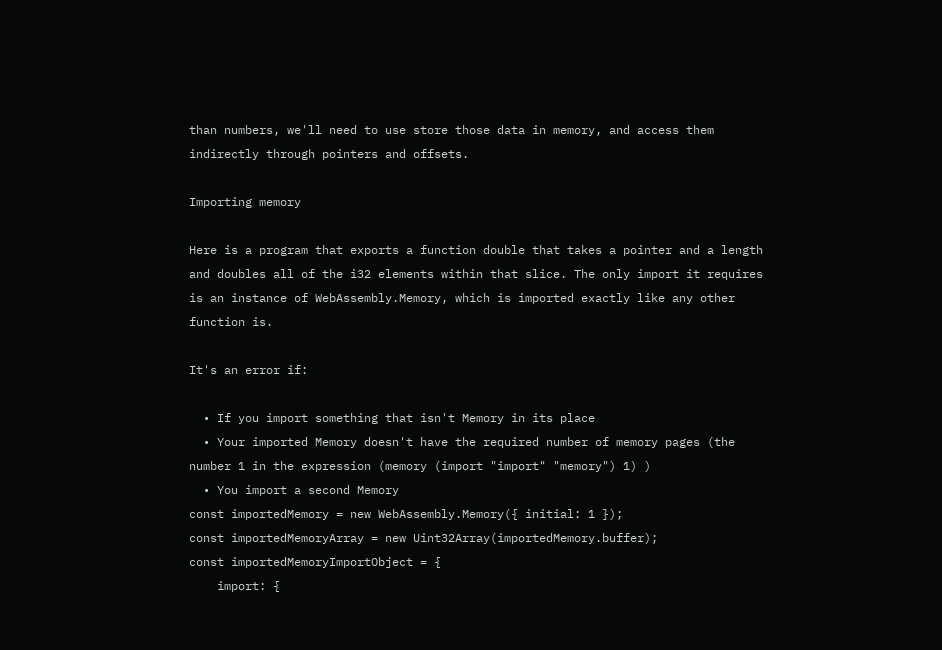than numbers, we'll need to use store those data in memory, and access them indirectly through pointers and offsets.

Importing memory

Here is a program that exports a function double that takes a pointer and a length and doubles all of the i32 elements within that slice. The only import it requires is an instance of WebAssembly.Memory, which is imported exactly like any other function is.

It's an error if:

  • If you import something that isn't Memory in its place
  • Your imported Memory doesn't have the required number of memory pages (the number 1 in the expression (memory (import "import" "memory") 1) )
  • You import a second Memory
const importedMemory = new WebAssembly.Memory({ initial: 1 });
const importedMemoryArray = new Uint32Array(importedMemory.buffer);
const importedMemoryImportObject = {
    import: {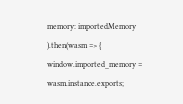memory: importedMemory
).then(wasm => { window.imported_memory = wasm.instance.exports;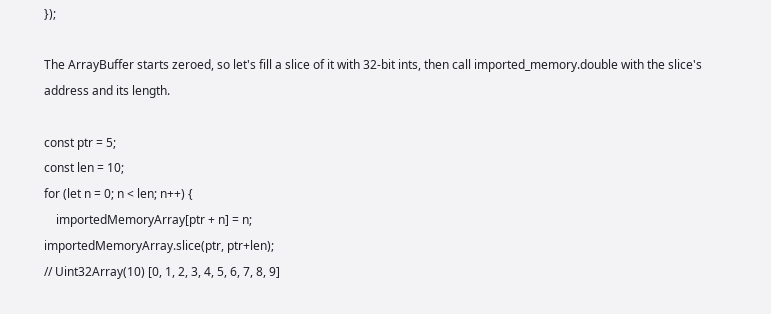});

The ArrayBuffer starts zeroed, so let's fill a slice of it with 32-bit ints, then call imported_memory.double with the slice's address and its length.

const ptr = 5;
const len = 10;
for (let n = 0; n < len; n++) {
    importedMemoryArray[ptr + n] = n;
importedMemoryArray.slice(ptr, ptr+len);
// Uint32Array(10) [0, 1, 2, 3, 4, 5, 6, 7, 8, 9]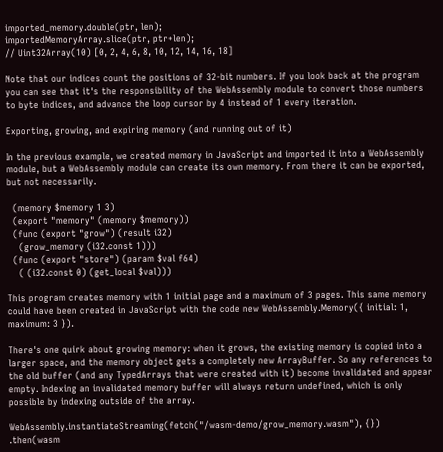imported_memory.double(ptr, len);
importedMemoryArray.slice(ptr, ptr+len);
// Uint32Array(10) [0, 2, 4, 6, 8, 10, 12, 14, 16, 18]

Note that our indices count the positions of 32-bit numbers. If you look back at the program you can see that it's the responsibility of the WebAssembly module to convert those numbers to byte indices, and advance the loop cursor by 4 instead of 1 every iteration.

Exporting, growing, and expiring memory (and running out of it)

In the previous example, we created memory in JavaScript and imported it into a WebAssembly module, but a WebAssembly module can create its own memory. From there it can be exported, but not necessarily.

  (memory $memory 1 3)
  (export "memory" (memory $memory))
  (func (export "grow") (result i32)
    (grow_memory (i32.const 1)))
  (func (export "store") (param $val f64)
    ( (i32.const 0) (get_local $val)))

This program creates memory with 1 initial page and a maximum of 3 pages. This same memory could have been created in JavaScript with the code new WebAssembly.Memory({ initial: 1, maximum: 3 }).

There's one quirk about growing memory: when it grows, the existing memory is copied into a larger space, and the memory object gets a completely new ArrayBuffer. So any references to the old buffer (and any TypedArrays that were created with it) become invalidated and appear empty. Indexing an invalidated memory buffer will always return undefined, which is only possible by indexing outside of the array.

WebAssembly.instantiateStreaming(fetch("/wasm-demo/grow_memory.wasm"), {})
.then(wasm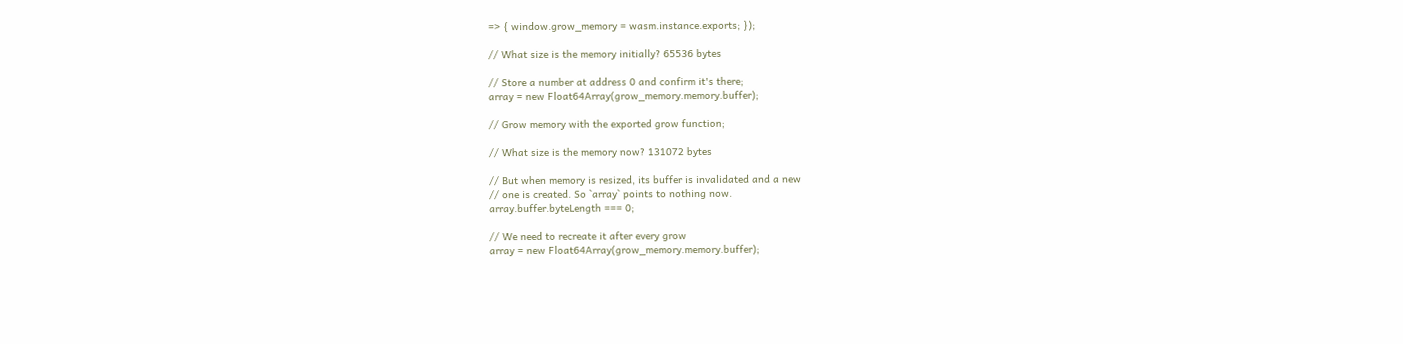=> { window.grow_memory = wasm.instance.exports; });

// What size is the memory initially? 65536 bytes

// Store a number at address 0 and confirm it's there;
array = new Float64Array(grow_memory.memory.buffer);

// Grow memory with the exported grow function;

// What size is the memory now? 131072 bytes

// But when memory is resized, its buffer is invalidated and a new
// one is created. So `array` points to nothing now.
array.buffer.byteLength === 0;

// We need to recreate it after every grow
array = new Float64Array(grow_memory.memory.buffer);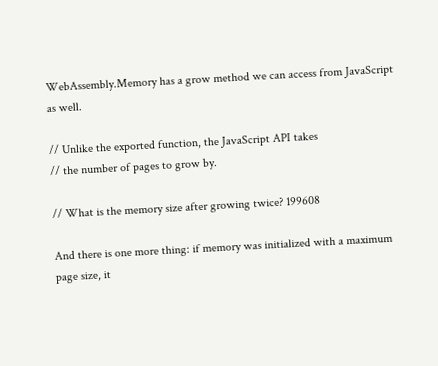WebAssembly.Memory has a grow method we can access from JavaScript as well.

// Unlike the exported function, the JavaScript API takes
// the number of pages to grow by.

// What is the memory size after growing twice? 199608

And there is one more thing: if memory was initialized with a maximum page size, it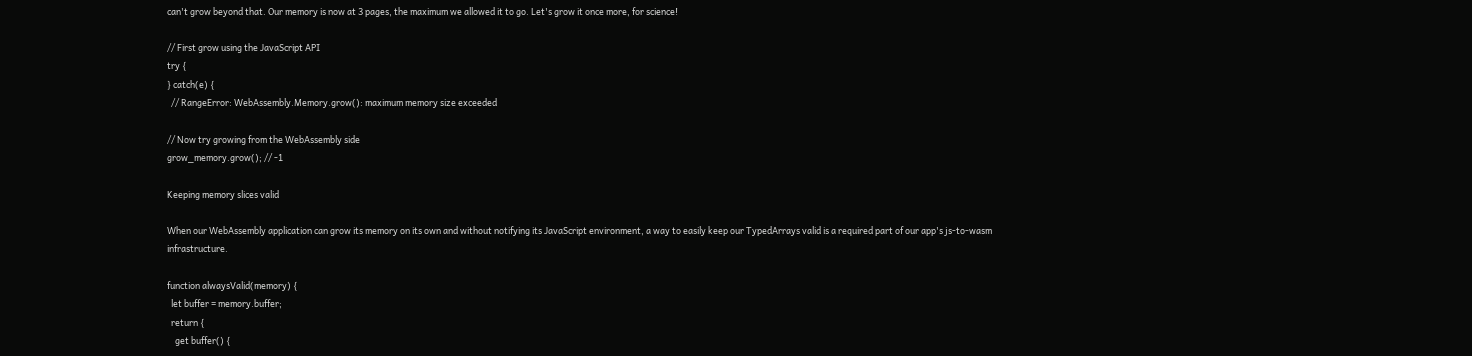can't grow beyond that. Our memory is now at 3 pages, the maximum we allowed it to go. Let's grow it once more, for science!

// First grow using the JavaScript API
try {
} catch(e) {
  // RangeError: WebAssembly.Memory.grow(): maximum memory size exceeded

// Now try growing from the WebAssembly side
grow_memory.grow(); // -1

Keeping memory slices valid

When our WebAssembly application can grow its memory on its own and without notifying its JavaScript environment, a way to easily keep our TypedArrays valid is a required part of our app's js-to-wasm infrastructure.

function alwaysValid(memory) {
  let buffer = memory.buffer;
  return {
    get buffer() {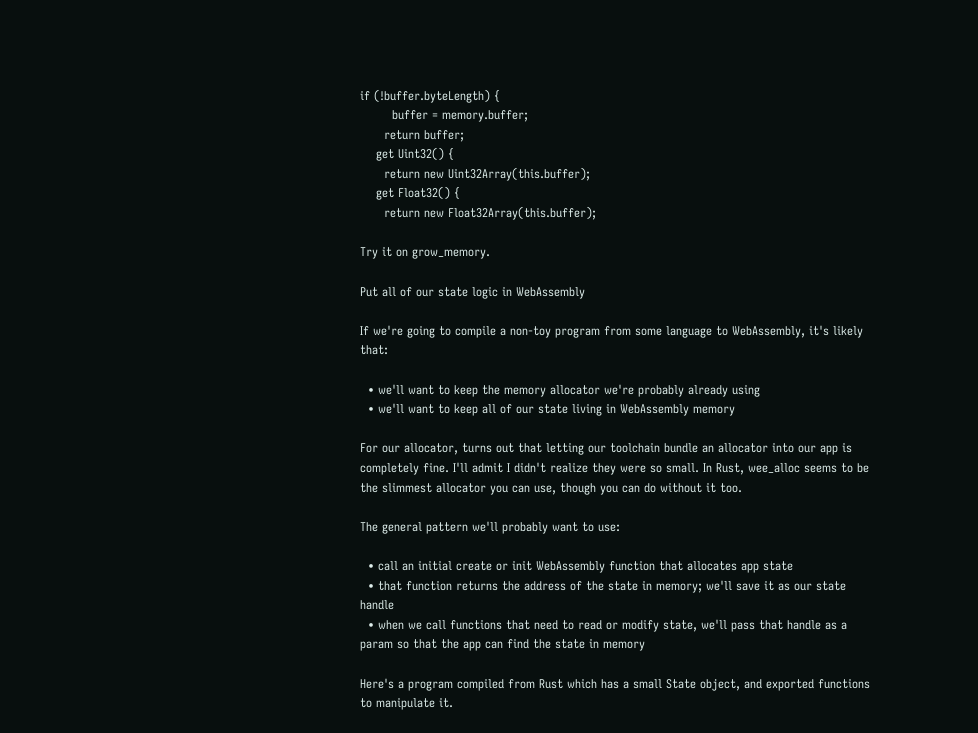if (!buffer.byteLength) {
        buffer = memory.buffer;
      return buffer;
    get Uint32() {
      return new Uint32Array(this.buffer);
    get Float32() {
      return new Float32Array(this.buffer);

Try it on grow_memory.

Put all of our state logic in WebAssembly

If we're going to compile a non-toy program from some language to WebAssembly, it's likely that:

  • we'll want to keep the memory allocator we're probably already using
  • we'll want to keep all of our state living in WebAssembly memory

For our allocator, turns out that letting our toolchain bundle an allocator into our app is completely fine. I'll admit I didn't realize they were so small. In Rust, wee_alloc seems to be the slimmest allocator you can use, though you can do without it too.

The general pattern we'll probably want to use:

  • call an initial create or init WebAssembly function that allocates app state
  • that function returns the address of the state in memory; we'll save it as our state handle
  • when we call functions that need to read or modify state, we'll pass that handle as a param so that the app can find the state in memory

Here's a program compiled from Rust which has a small State object, and exported functions to manipulate it.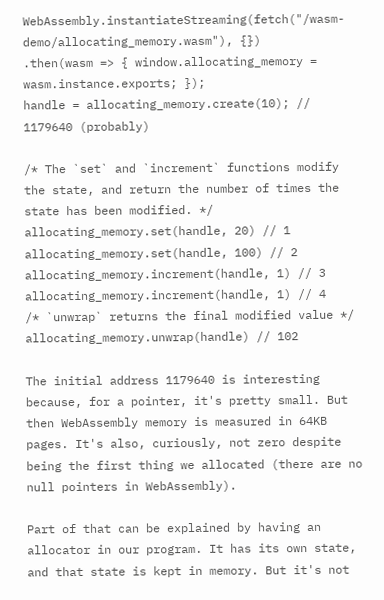WebAssembly.instantiateStreaming(fetch("/wasm-demo/allocating_memory.wasm"), {})
.then(wasm => { window.allocating_memory = wasm.instance.exports; });
handle = allocating_memory.create(10); // 1179640 (probably)

/* The `set` and `increment` functions modify the state, and return the number of times the state has been modified. */
allocating_memory.set(handle, 20) // 1
allocating_memory.set(handle, 100) // 2
allocating_memory.increment(handle, 1) // 3
allocating_memory.increment(handle, 1) // 4
/* `unwrap` returns the final modified value */
allocating_memory.unwrap(handle) // 102

The initial address 1179640 is interesting because, for a pointer, it's pretty small. But then WebAssembly memory is measured in 64KB pages. It's also, curiously, not zero despite being the first thing we allocated (there are no null pointers in WebAssembly).

Part of that can be explained by having an allocator in our program. It has its own state, and that state is kept in memory. But it's not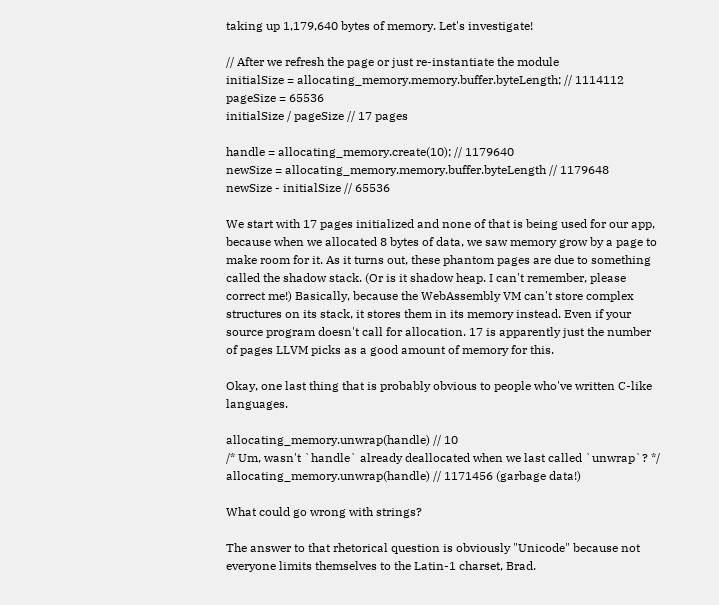taking up 1,179,640 bytes of memory. Let's investigate!

// After we refresh the page or just re-instantiate the module
initialSize = allocating_memory.memory.buffer.byteLength; // 1114112
pageSize = 65536
initialSize / pageSize // 17 pages

handle = allocating_memory.create(10); // 1179640
newSize = allocating_memory.memory.buffer.byteLength // 1179648
newSize - initialSize // 65536

We start with 17 pages initialized and none of that is being used for our app, because when we allocated 8 bytes of data, we saw memory grow by a page to make room for it. As it turns out, these phantom pages are due to something called the shadow stack. (Or is it shadow heap. I can't remember, please correct me!) Basically, because the WebAssembly VM can't store complex structures on its stack, it stores them in its memory instead. Even if your source program doesn't call for allocation. 17 is apparently just the number of pages LLVM picks as a good amount of memory for this.

Okay, one last thing that is probably obvious to people who've written C-like languages.

allocating_memory.unwrap(handle) // 10
/* Um, wasn't `handle` already deallocated when we last called `unwrap`? */
allocating_memory.unwrap(handle) // 1171456 (garbage data!)

What could go wrong with strings?

The answer to that rhetorical question is obviously "Unicode" because not everyone limits themselves to the Latin-1 charset, Brad.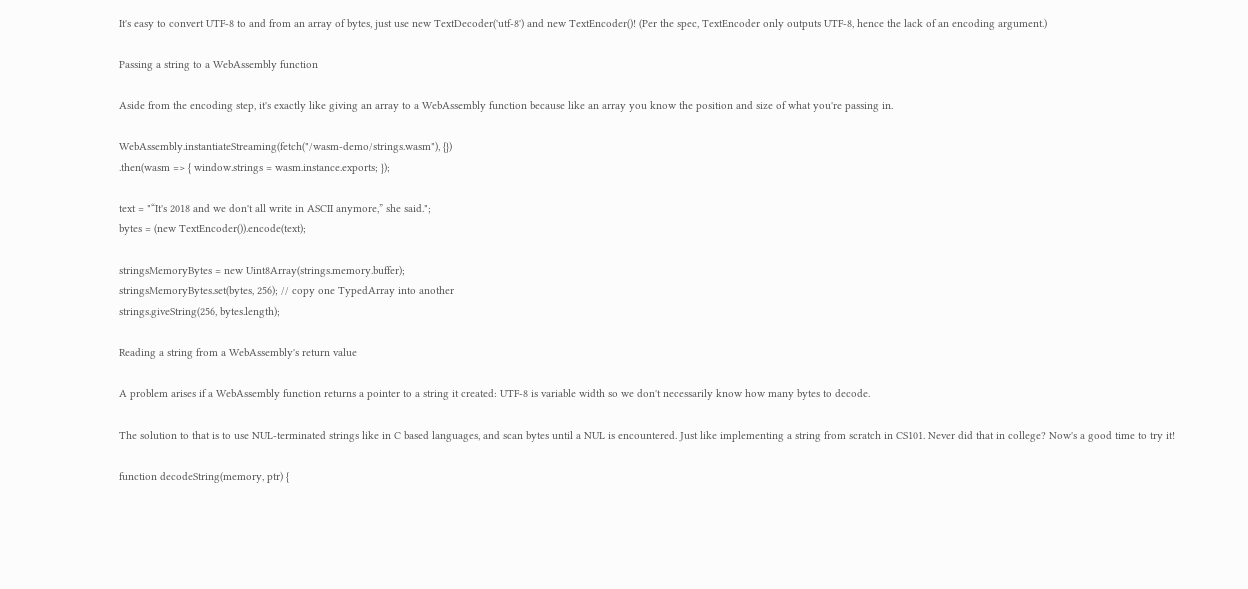It's easy to convert UTF-8 to and from an array of bytes, just use new TextDecoder('utf-8') and new TextEncoder()! (Per the spec, TextEncoder only outputs UTF-8, hence the lack of an encoding argument.)

Passing a string to a WebAssembly function

Aside from the encoding step, it's exactly like giving an array to a WebAssembly function because like an array you know the position and size of what you're passing in.

WebAssembly.instantiateStreaming(fetch("/wasm-demo/strings.wasm"), {})
.then(wasm => { window.strings = wasm.instance.exports; });

text = "“It's 2018 and we don't all write in ASCII anymore,” she said.";
bytes = (new TextEncoder()).encode(text);

stringsMemoryBytes = new Uint8Array(strings.memory.buffer);
stringsMemoryBytes.set(bytes, 256); // copy one TypedArray into another
strings.giveString(256, bytes.length);

Reading a string from a WebAssembly's return value

A problem arises if a WebAssembly function returns a pointer to a string it created: UTF-8 is variable width so we don't necessarily know how many bytes to decode.

The solution to that is to use NUL-terminated strings like in C based languages, and scan bytes until a NUL is encountered. Just like implementing a string from scratch in CS101. Never did that in college? Now's a good time to try it!

function decodeString(memory, ptr) {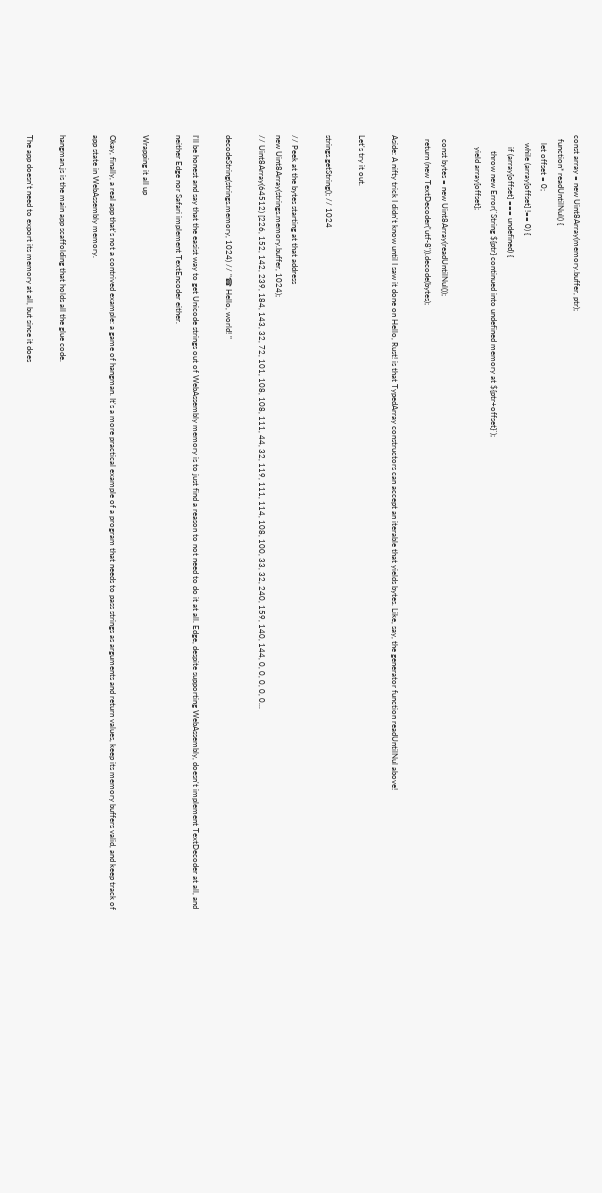const array = new Uint8Array(memory.buffer, ptr);
  function* readUntilNul() {
    let offset = 0;
    while (array[offset] !== 0) {
      if (array[offset] === undefined) {
        throw new Error(`String ${ptr} continued into undefined memory at ${ptr+offset}`);
      yield array[offset];

  const bytes = new Uint8Array(readUntilNul());
  return (new TextDecoder('utf-8')).decode(bytes);

Aside: A nifty trick I didn't know until I saw it done on Hello, Rust! is that TypedArray constructors can accept an iterable that yields bytes. Like, say, the generator function readUntilNul above!

Let's try it out.

strings.getString(); // 1024

// Peek at the bytes starting at that address
new Uint8Array(strings.memory.buffer, 1024);
// Uint8Array(64512) [226, 152, 142, 239, 184, 143, 32, 72, 101, 108, 108, 111, 44, 32, 119, 111, 114, 108, 100, 33, 32, 240, 159, 140, 144, 0, 0, 0, 0, 0...

decodeString(strings.memory, 1024) // "☎ Hello, world! "

I'll be honest and say that the easist way to get Unicode strings out of WebAssembly memory is to just find a reason to not need to do it at all. Edge, despite supporting WebAssembly, doesn't implement TextDecoder at all, and neither Edge nor Safari implement TextEncoder either.

Wrapping it all up

Okay, finally, a real app that's not a contrived example: a game of hangman. It's a more practical example of a program that needs to pass strings as arguments and return values, keep its memory buffers valid, and keep track of app state in WebAssembly memory.

hangman.js is the main app scaffolding that holds all the glue code.

The app doesn't need to export its memory at all, but since it does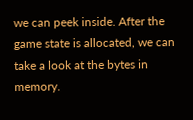we can peek inside. After the game state is allocated, we can take a look at the bytes in memory.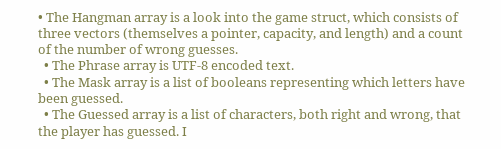• The Hangman array is a look into the game struct, which consists of three vectors (themselves a pointer, capacity, and length) and a count of the number of wrong guesses.
  • The Phrase array is UTF-8 encoded text.
  • The Mask array is a list of booleans representing which letters have been guessed.
  • The Guessed array is a list of characters, both right and wrong, that the player has guessed. I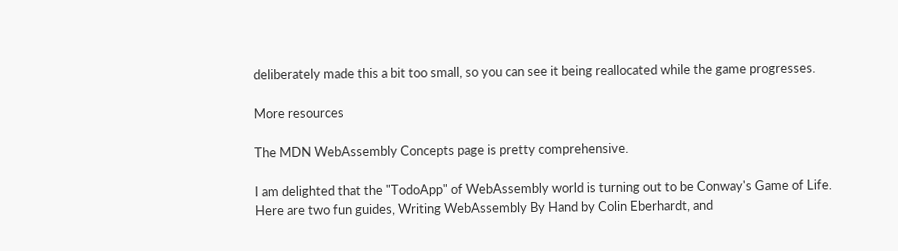deliberately made this a bit too small, so you can see it being reallocated while the game progresses.

More resources

The MDN WebAssembly Concepts page is pretty comprehensive.

I am delighted that the "TodoApp" of WebAssembly world is turning out to be Conway's Game of Life. Here are two fun guides, Writing WebAssembly By Hand by Colin Eberhardt, and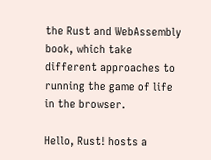the Rust and WebAssembly book, which take different approaches to running the game of life in the browser.

Hello, Rust! hosts a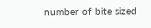number of bite sized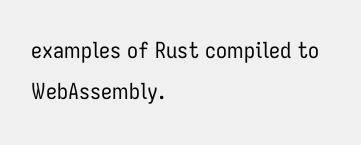examples of Rust compiled to WebAssembly.